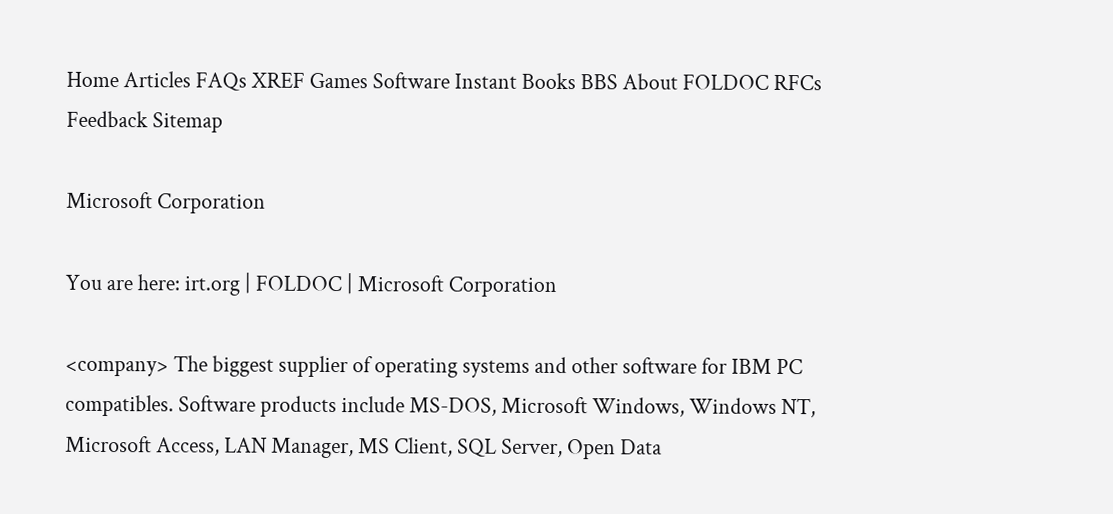Home Articles FAQs XREF Games Software Instant Books BBS About FOLDOC RFCs Feedback Sitemap

Microsoft Corporation

You are here: irt.org | FOLDOC | Microsoft Corporation

<company> The biggest supplier of operating systems and other software for IBM PC compatibles. Software products include MS-DOS, Microsoft Windows, Windows NT, Microsoft Access, LAN Manager, MS Client, SQL Server, Open Data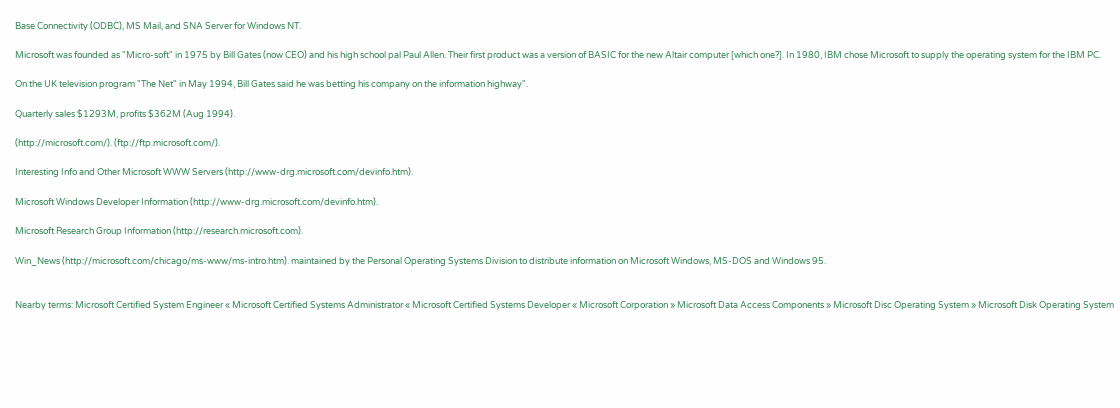Base Connectivity (ODBC), MS Mail, and SNA Server for Windows NT.

Microsoft was founded as "Micro-soft" in 1975 by Bill Gates (now CEO) and his high school pal Paul Allen. Their first product was a version of BASIC for the new Altair computer [which one?]. In 1980, IBM chose Microsoft to supply the operating system for the IBM PC.

On the UK television program "The Net" in May 1994, Bill Gates said he was betting his company on the information highway".

Quarterly sales $1293M, profits $362M (Aug 1994).

(http://microsoft.com/). (ftp://ftp.microsoft.com/).

Interesting Info and Other Microsoft WWW Servers (http://www-drg.microsoft.com/devinfo.htm).

Microsoft Windows Developer Information (http://www-drg.microsoft.com/devinfo.htm).

Microsoft Research Group Information (http://research.microsoft.com).

Win_News (http://microsoft.com/chicago/ms-www/ms-intro.htm). maintained by the Personal Operating Systems Division to distribute information on Microsoft Windows, MS-DOS and Windows 95.


Nearby terms: Microsoft Certified System Engineer « Microsoft Certified Systems Administrator « Microsoft Certified Systems Developer « Microsoft Corporation » Microsoft Data Access Components » Microsoft Disc Operating System » Microsoft Disk Operating System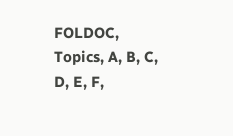FOLDOC, Topics, A, B, C, D, E, F,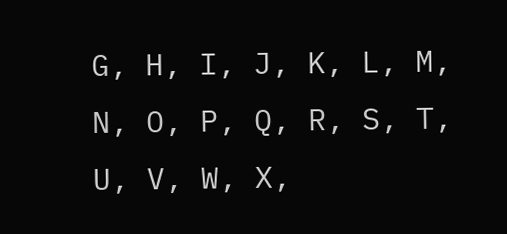G, H, I, J, K, L, M, N, O, P, Q, R, S, T, U, V, W, X,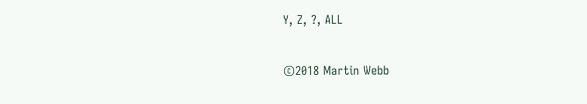Y, Z, ?, ALL

©2018 Martin Webb